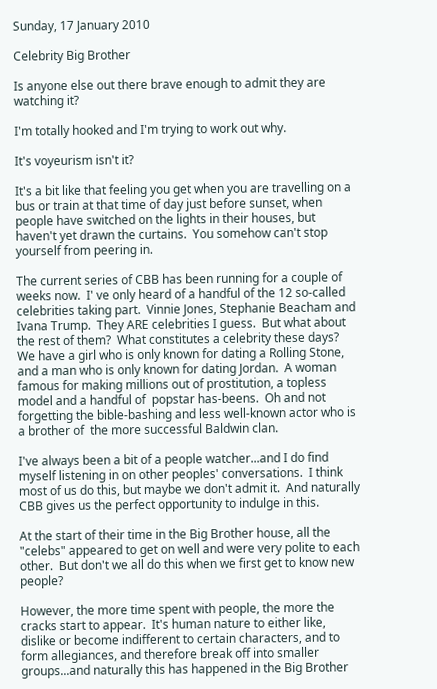Sunday, 17 January 2010

Celebrity Big Brother

Is anyone else out there brave enough to admit they are watching it?

I'm totally hooked and I'm trying to work out why.

It's voyeurism isn't it?

It's a bit like that feeling you get when you are travelling on a bus or train at that time of day just before sunset, when people have switched on the lights in their houses, but haven't yet drawn the curtains.  You somehow can't stop yourself from peering in.

The current series of CBB has been running for a couple of weeks now.  I' ve only heard of a handful of the 12 so-called celebrities taking part.  Vinnie Jones, Stephanie Beacham and Ivana Trump.  They ARE celebrities I guess.  But what about the rest of them?  What constitutes a celebrity these days?  We have a girl who is only known for dating a Rolling Stone, and a man who is only known for dating Jordan.  A woman famous for making millions out of prostitution, a topless model and a handful of  popstar has-beens.  Oh and not forgetting the bible-bashing and less well-known actor who is a brother of  the more successful Baldwin clan.

I've always been a bit of a people watcher...and I do find myself listening in on other peoples' conversations.  I think most of us do this, but maybe we don't admit it.  And naturally CBB gives us the perfect opportunity to indulge in this.

At the start of their time in the Big Brother house, all the "celebs" appeared to get on well and were very polite to each other.  But don't we all do this when we first get to know new people?

However, the more time spent with people, the more the cracks start to appear.  It's human nature to either like, dislike or become indifferent to certain characters, and to form allegiances, and therefore break off into smaller groups...and naturally this has happened in the Big Brother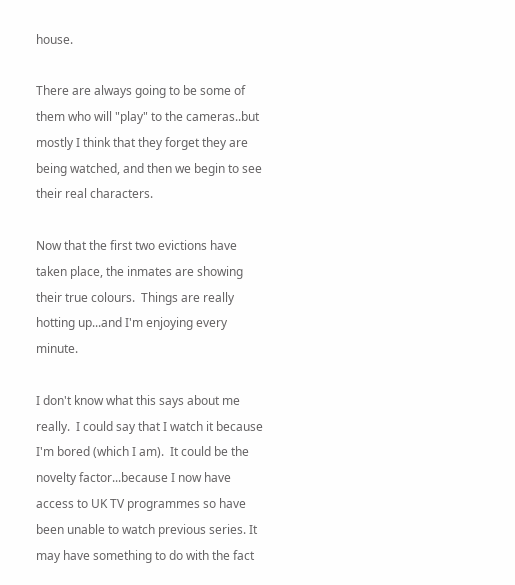house.

There are always going to be some of them who will "play" to the cameras..but mostly I think that they forget they are being watched, and then we begin to see their real characters.

Now that the first two evictions have taken place, the inmates are showing their true colours.  Things are really hotting up...and I'm enjoying every minute.

I don't know what this says about me really.  I could say that I watch it because I'm bored (which I am).  It could be the novelty factor...because I now have access to UK TV programmes so have  been unable to watch previous series. It may have something to do with the fact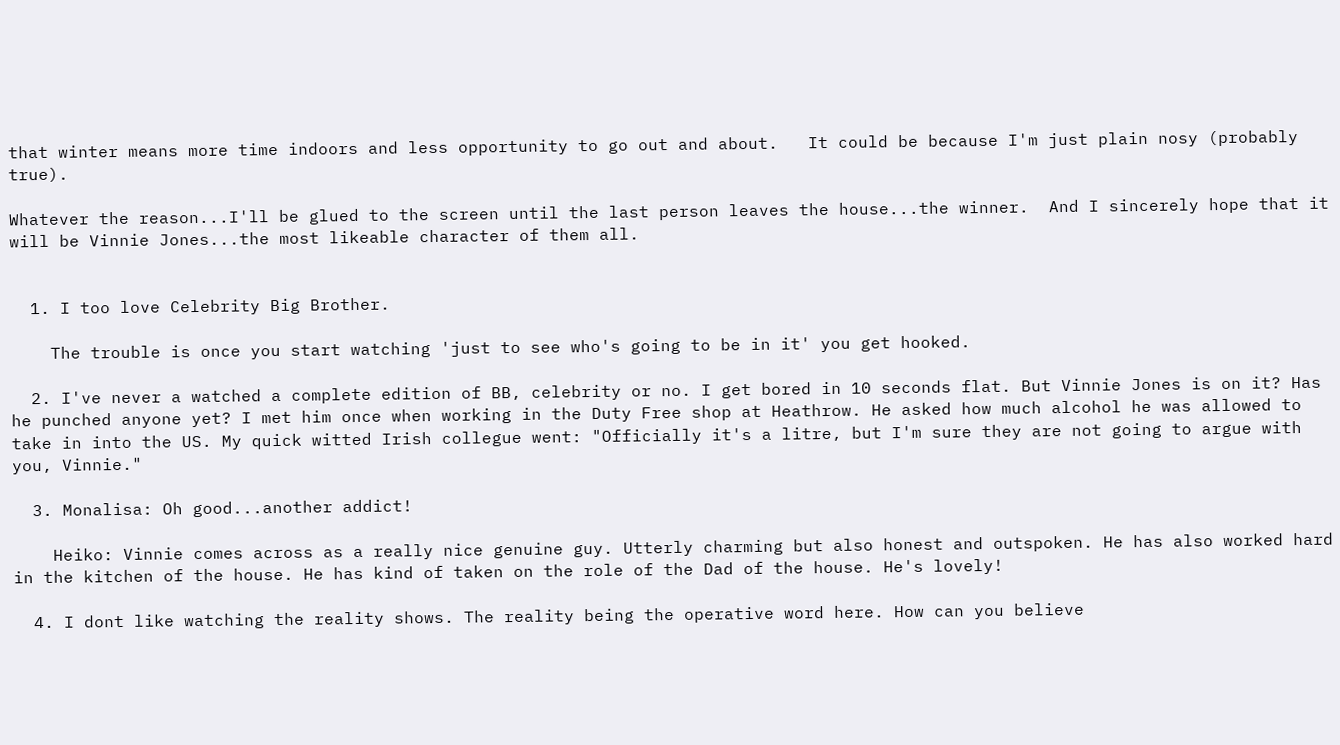that winter means more time indoors and less opportunity to go out and about.   It could be because I'm just plain nosy (probably true).

Whatever the reason...I'll be glued to the screen until the last person leaves the house...the winner.  And I sincerely hope that it will be Vinnie Jones...the most likeable character of them all.


  1. I too love Celebrity Big Brother.

    The trouble is once you start watching 'just to see who's going to be in it' you get hooked.

  2. I've never a watched a complete edition of BB, celebrity or no. I get bored in 10 seconds flat. But Vinnie Jones is on it? Has he punched anyone yet? I met him once when working in the Duty Free shop at Heathrow. He asked how much alcohol he was allowed to take in into the US. My quick witted Irish collegue went: "Officially it's a litre, but I'm sure they are not going to argue with you, Vinnie."

  3. Monalisa: Oh good...another addict!

    Heiko: Vinnie comes across as a really nice genuine guy. Utterly charming but also honest and outspoken. He has also worked hard in the kitchen of the house. He has kind of taken on the role of the Dad of the house. He's lovely!

  4. I dont like watching the reality shows. The reality being the operative word here. How can you believe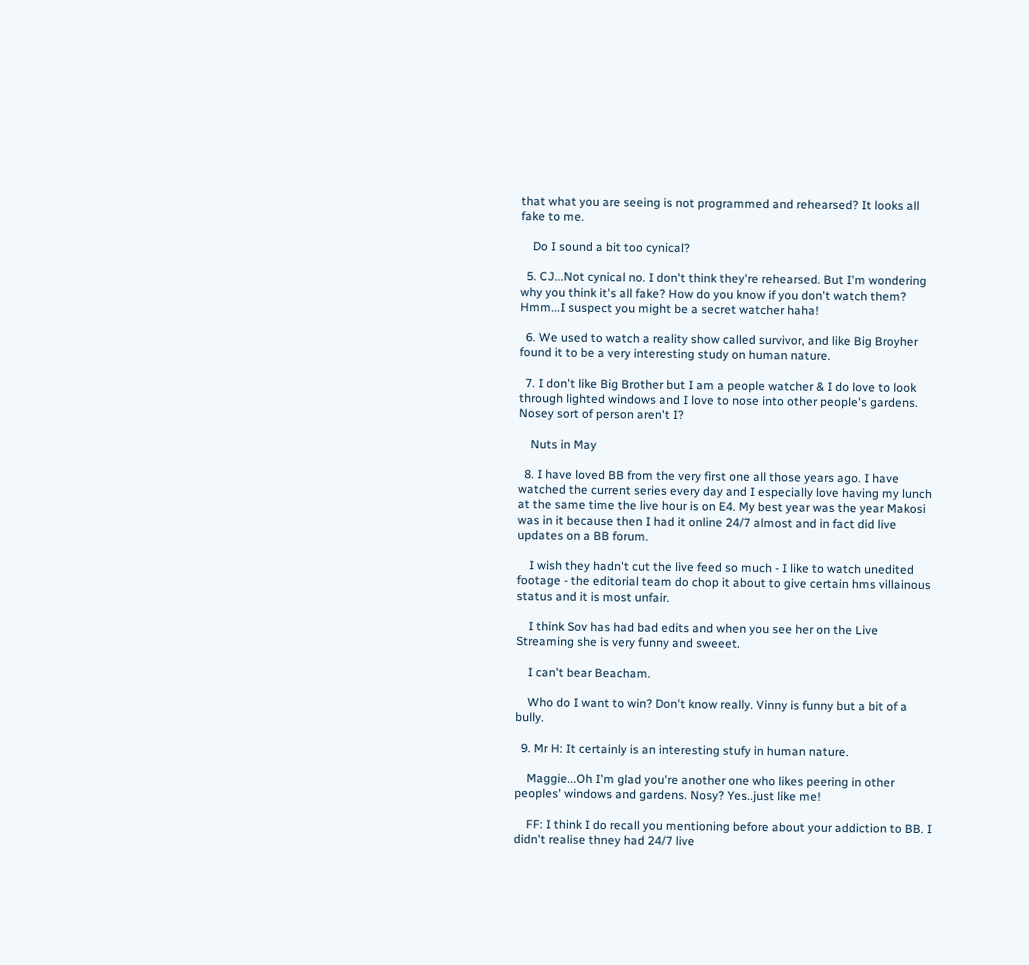that what you are seeing is not programmed and rehearsed? It looks all fake to me.

    Do I sound a bit too cynical?

  5. CJ...Not cynical no. I don't think they're rehearsed. But I'm wondering why you think it's all fake? How do you know if you don't watch them? Hmm...I suspect you might be a secret watcher haha!

  6. We used to watch a reality show called survivor, and like Big Broyher found it to be a very interesting study on human nature.

  7. I don't like Big Brother but I am a people watcher & I do love to look through lighted windows and I love to nose into other people's gardens. Nosey sort of person aren't I?

    Nuts in May

  8. I have loved BB from the very first one all those years ago. I have watched the current series every day and I especially love having my lunch at the same time the live hour is on E4. My best year was the year Makosi was in it because then I had it online 24/7 almost and in fact did live updates on a BB forum.

    I wish they hadn't cut the live feed so much - I like to watch unedited footage - the editorial team do chop it about to give certain hms villainous status and it is most unfair.

    I think Sov has had bad edits and when you see her on the Live Streaming she is very funny and sweeet.

    I can't bear Beacham.

    Who do I want to win? Don't know really. Vinny is funny but a bit of a bully.

  9. Mr H: It certainly is an interesting stufy in human nature.

    Maggie...Oh I'm glad you're another one who likes peering in other peoples' windows and gardens. Nosy? Yes..just like me!

    FF: I think I do recall you mentioning before about your addiction to BB. I didn't realise thney had 24/7 live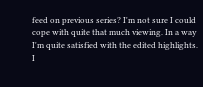feed on previous series? I'm not sure I could cope with quite that much viewing. In a way I'm quite satisfied with the edited highlights. I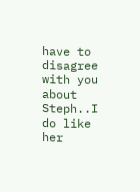have to disagree with you about Steph..I do like her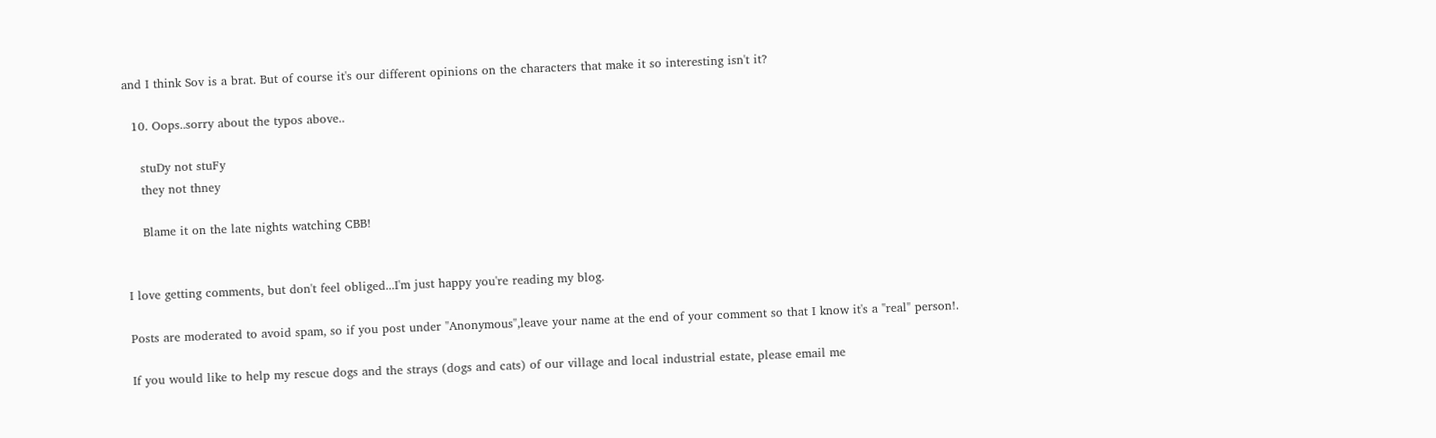and I think Sov is a brat. But of course it's our different opinions on the characters that make it so interesting isn't it?

  10. Oops..sorry about the typos above..

    stuDy not stuFy
    they not thney

    Blame it on the late nights watching CBB!


I love getting comments, but don't feel obliged...I'm just happy you're reading my blog.

Posts are moderated to avoid spam, so if you post under "Anonymous",leave your name at the end of your comment so that I know it's a "real" person!.

If you would like to help my rescue dogs and the strays (dogs and cats) of our village and local industrial estate, please email me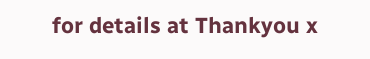for details at Thankyou x